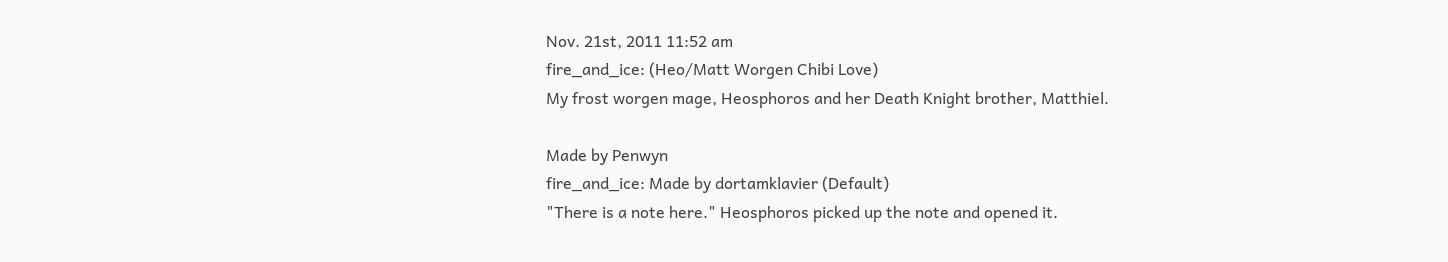Nov. 21st, 2011 11:52 am
fire_and_ice: (Heo/Matt Worgen Chibi Love)
My frost worgen mage, Heosphoros and her Death Knight brother, Matthiel.

Made by Penwyn
fire_and_ice: Made by dortamklavier (Default)
"There is a note here." Heosphoros picked up the note and opened it.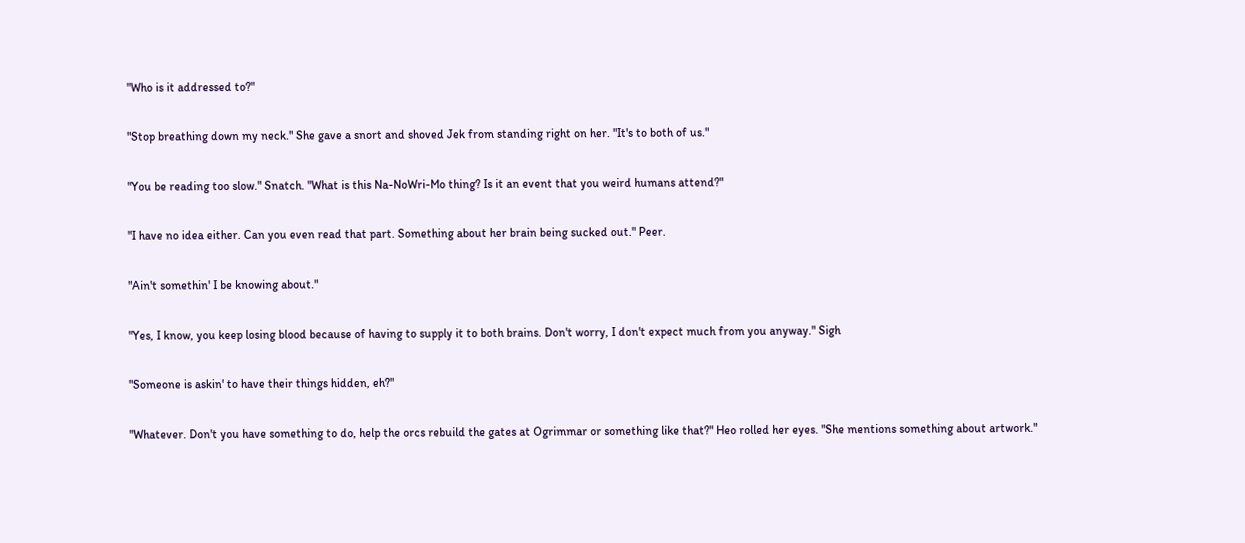"Who is it addressed to?"

"Stop breathing down my neck." She gave a snort and shoved Jek from standing right on her. "It's to both of us."

"You be reading too slow." Snatch. "What is this Na-NoWri-Mo thing? Is it an event that you weird humans attend?"

"I have no idea either. Can you even read that part. Something about her brain being sucked out." Peer.

"Ain't somethin' I be knowing about."

"Yes, I know, you keep losing blood because of having to supply it to both brains. Don't worry, I don't expect much from you anyway." Sigh

"Someone is askin' to have their things hidden, eh?"

"Whatever. Don't you have something to do, help the orcs rebuild the gates at Ogrimmar or something like that?" Heo rolled her eyes. "She mentions something about artwork."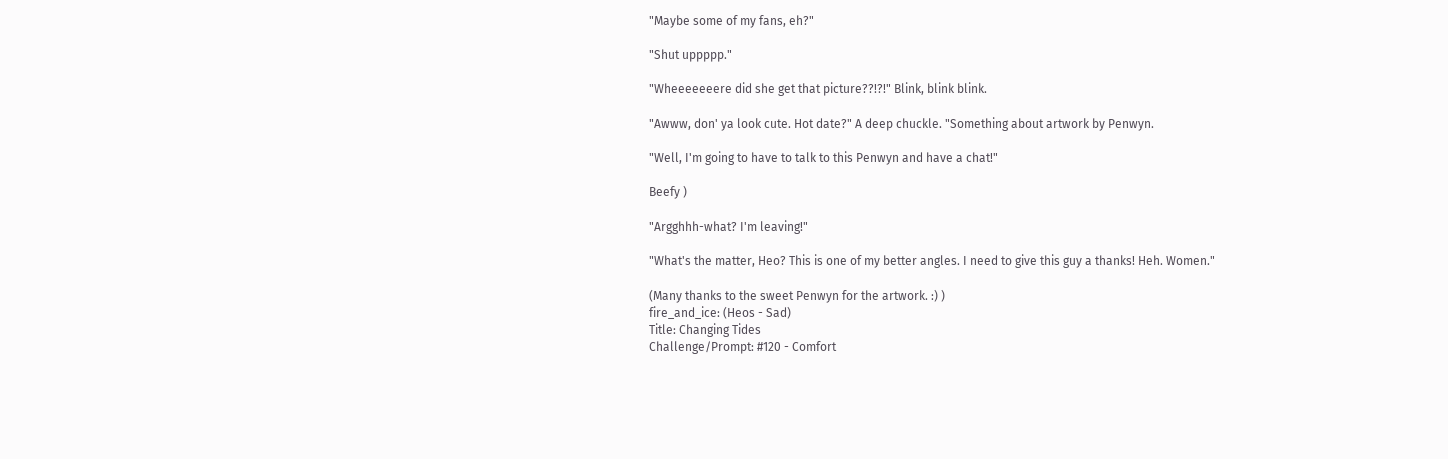"Maybe some of my fans, eh?"

"Shut uppppp."

"Wheeeeeeere did she get that picture??!?!" Blink, blink blink.

"Awww, don' ya look cute. Hot date?" A deep chuckle. "Something about artwork by Penwyn.

"Well, I'm going to have to talk to this Penwyn and have a chat!"

Beefy )

"Argghhh-what? I'm leaving!"

"What's the matter, Heo? This is one of my better angles. I need to give this guy a thanks! Heh. Women."

(Many thanks to the sweet Penwyn for the artwork. :) )
fire_and_ice: (Heos - Sad)
Title: Changing Tides
Challenge/Prompt: #120 - Comfort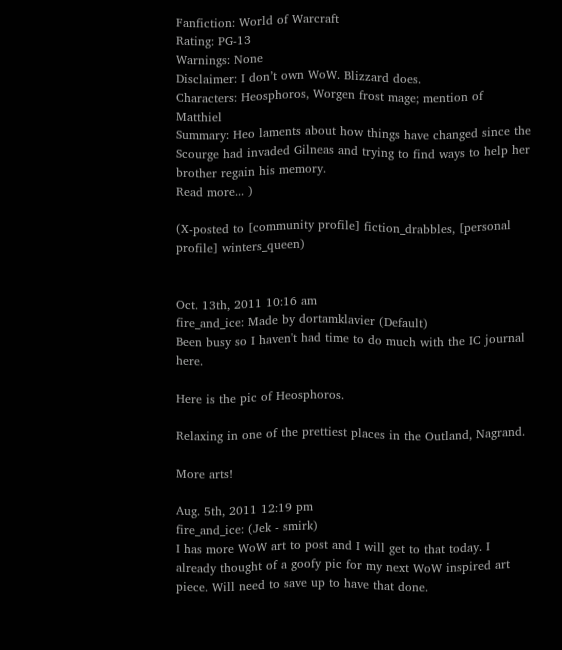Fanfiction: World of Warcraft
Rating: PG-13
Warnings: None
Disclaimer: I don’t own WoW. Blizzard does.
Characters: Heosphoros, Worgen frost mage; mention of Matthiel
Summary: Heo laments about how things have changed since the Scourge had invaded Gilneas and trying to find ways to help her brother regain his memory.
Read more... )

(X-posted to [community profile] fiction_drabbles, [personal profile] winters_queen)


Oct. 13th, 2011 10:16 am
fire_and_ice: Made by dortamklavier (Default)
Been busy so I haven't had time to do much with the IC journal here.

Here is the pic of Heosphoros.

Relaxing in one of the prettiest places in the Outland, Nagrand.

More arts!

Aug. 5th, 2011 12:19 pm
fire_and_ice: (Jek - smirk)
I has more WoW art to post and I will get to that today. I already thought of a goofy pic for my next WoW inspired art piece. Will need to save up to have that done.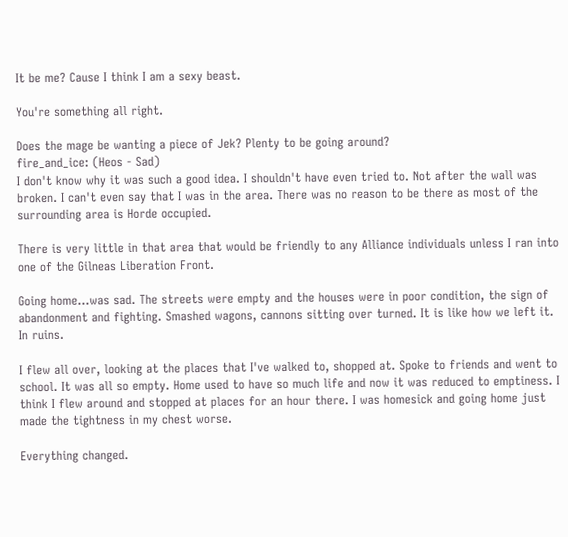It be me? Cause I think I am a sexy beast.

You're something all right.

Does the mage be wanting a piece of Jek? Plenty to be going around?
fire_and_ice: (Heos - Sad)
I don't know why it was such a good idea. I shouldn't have even tried to. Not after the wall was broken. I can't even say that I was in the area. There was no reason to be there as most of the surrounding area is Horde occupied.

There is very little in that area that would be friendly to any Alliance individuals unless I ran into one of the Gilneas Liberation Front.

Going home...was sad. The streets were empty and the houses were in poor condition, the sign of abandonment and fighting. Smashed wagons, cannons sitting over turned. It is like how we left it. In ruins.

I flew all over, looking at the places that I've walked to, shopped at. Spoke to friends and went to school. It was all so empty. Home used to have so much life and now it was reduced to emptiness. I think I flew around and stopped at places for an hour there. I was homesick and going home just made the tightness in my chest worse.

Everything changed.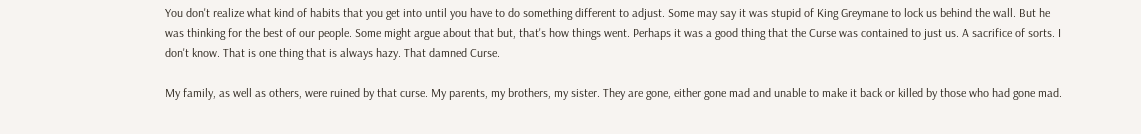You don't realize what kind of habits that you get into until you have to do something different to adjust. Some may say it was stupid of King Greymane to lock us behind the wall. But he was thinking for the best of our people. Some might argue about that but, that's how things went. Perhaps it was a good thing that the Curse was contained to just us. A sacrifice of sorts. I don't know. That is one thing that is always hazy. That damned Curse.

My family, as well as others, were ruined by that curse. My parents, my brothers, my sister. They are gone, either gone mad and unable to make it back or killed by those who had gone mad.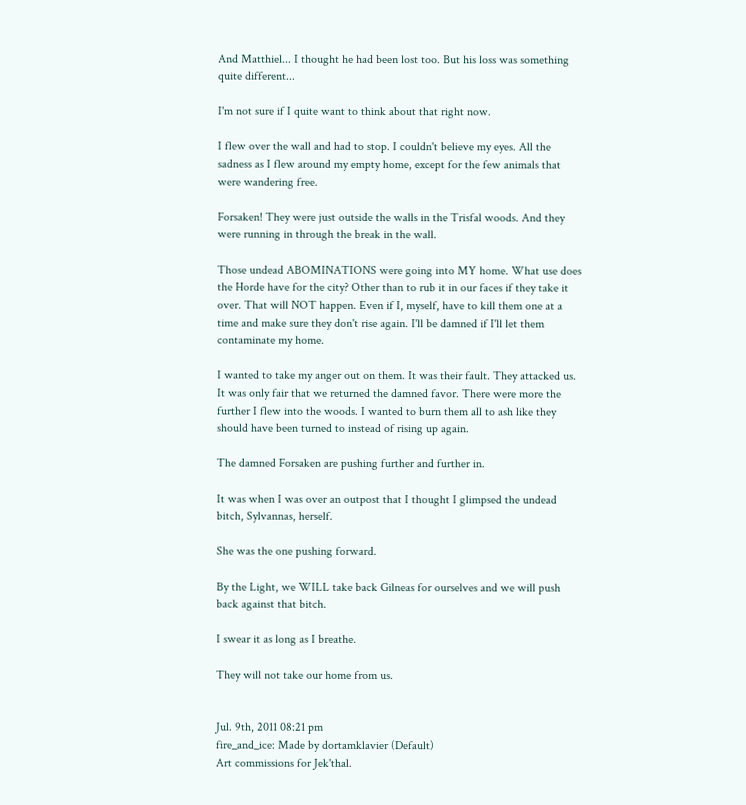And Matthiel... I thought he had been lost too. But his loss was something quite different...

I'm not sure if I quite want to think about that right now.

I flew over the wall and had to stop. I couldn't believe my eyes. All the sadness as I flew around my empty home, except for the few animals that were wandering free.

Forsaken! They were just outside the walls in the Trisfal woods. And they were running in through the break in the wall.

Those undead ABOMINATIONS were going into MY home. What use does the Horde have for the city? Other than to rub it in our faces if they take it over. That will NOT happen. Even if I, myself, have to kill them one at a time and make sure they don't rise again. I'll be damned if I'll let them contaminate my home.

I wanted to take my anger out on them. It was their fault. They attacked us. It was only fair that we returned the damned favor. There were more the further I flew into the woods. I wanted to burn them all to ash like they should have been turned to instead of rising up again.

The damned Forsaken are pushing further and further in.

It was when I was over an outpost that I thought I glimpsed the undead bitch, Sylvannas, herself.

She was the one pushing forward.

By the Light, we WILL take back Gilneas for ourselves and we will push back against that bitch.

I swear it as long as I breathe.

They will not take our home from us.


Jul. 9th, 2011 08:21 pm
fire_and_ice: Made by dortamklavier (Default)
Art commissions for Jek'thal.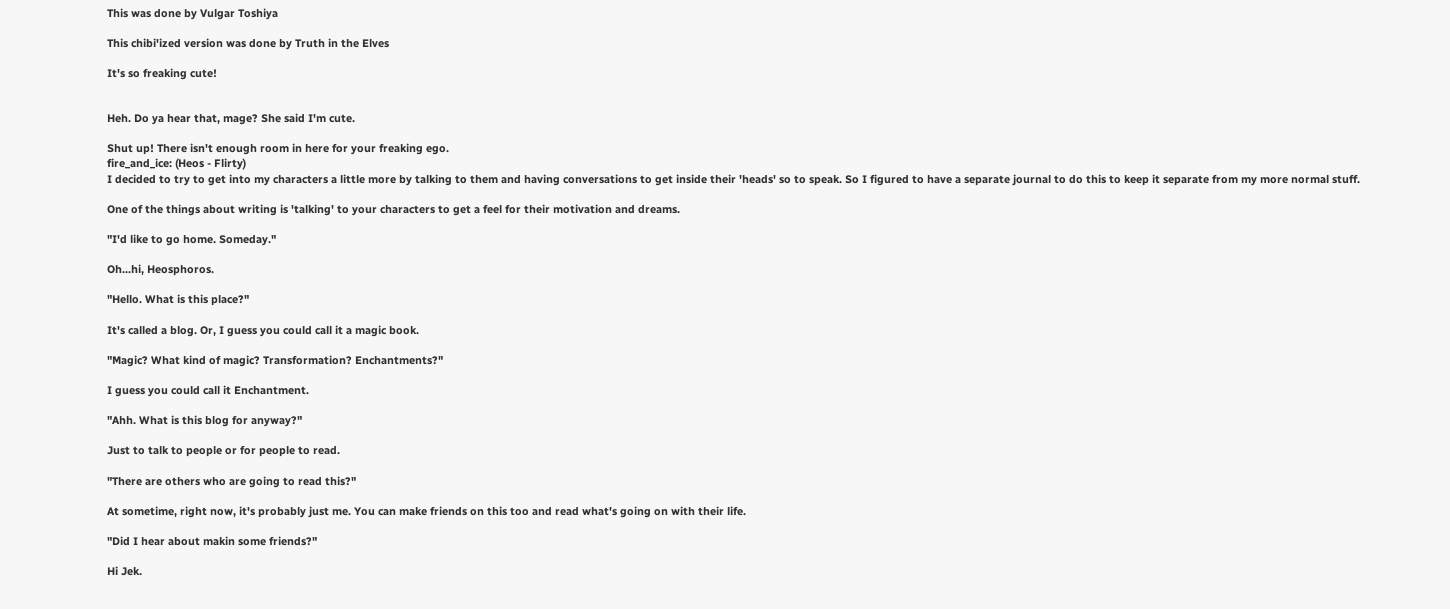This was done by Vulgar Toshiya

This chibi'ized version was done by Truth in the Elves

It's so freaking cute!


Heh. Do ya hear that, mage? She said I'm cute.

Shut up! There isn't enough room in here for your freaking ego.
fire_and_ice: (Heos - Flirty)
I decided to try to get into my characters a little more by talking to them and having conversations to get inside their 'heads' so to speak. So I figured to have a separate journal to do this to keep it separate from my more normal stuff.

One of the things about writing is 'talking' to your characters to get a feel for their motivation and dreams.

"I'd like to go home. Someday."

Oh...hi, Heosphoros.

"Hello. What is this place?"

It's called a blog. Or, I guess you could call it a magic book.

"Magic? What kind of magic? Transformation? Enchantments?"

I guess you could call it Enchantment.

"Ahh. What is this blog for anyway?"

Just to talk to people or for people to read.

"There are others who are going to read this?"

At sometime, right now, it's probably just me. You can make friends on this too and read what's going on with their life.

"Did I hear about makin some friends?"

Hi Jek.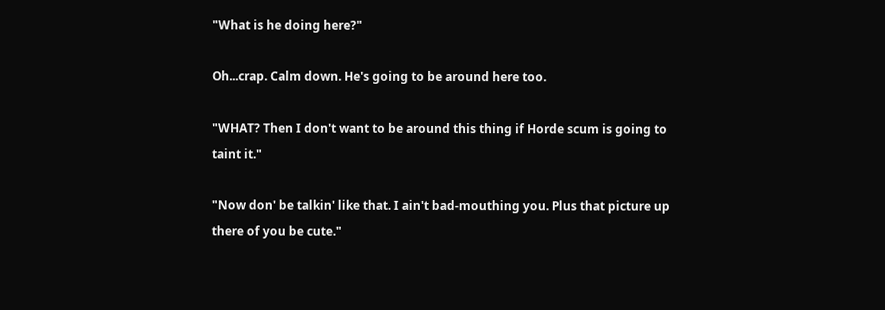"What is he doing here?"

Oh...crap. Calm down. He's going to be around here too.

"WHAT? Then I don't want to be around this thing if Horde scum is going to taint it."

"Now don' be talkin' like that. I ain't bad-mouthing you. Plus that picture up there of you be cute."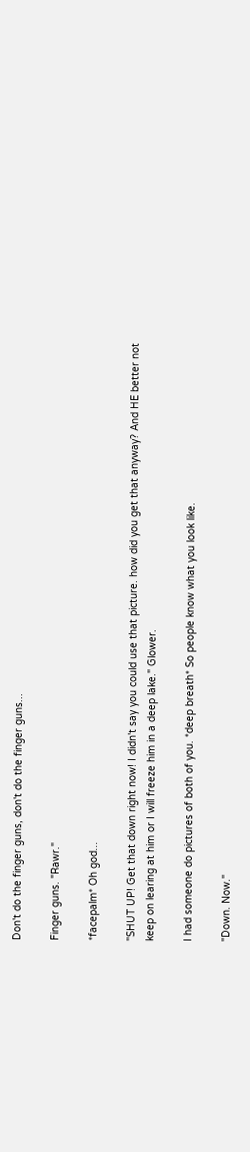Don't do the finger guns, don't do the finger guns...

Finger guns. "Rawr."

*facepalm* Oh god...

"SHUT UP! Get that down right now! I didn't say you could use that picture. how did you get that anyway? And HE better not keep on learing at him or I will freeze him in a deep lake." Glower.

I had someone do pictures of both of you. *deep breath* So people know what you look like.

"Down. Now."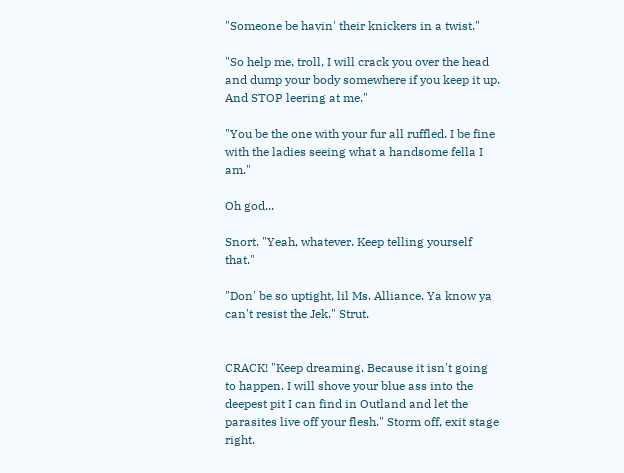"Someone be havin' their knickers in a twist."

"So help me, troll, I will crack you over the head and dump your body somewhere if you keep it up. And STOP leering at me."

"You be the one with your fur all ruffled. I be fine with the ladies seeing what a handsome fella I am."

Oh god...

Snort. "Yeah, whatever. Keep telling yourself that."

"Don' be so uptight, lil Ms. Alliance. Ya know ya can't resist the Jek." Strut.


CRACK! "Keep dreaming. Because it isn't going to happen. I will shove your blue ass into the deepest pit I can find in Outland and let the parasites live off your flesh." Storm off, exit stage right.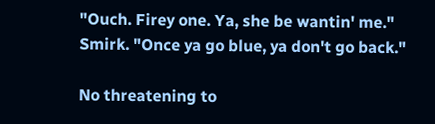"Ouch. Firey one. Ya, she be wantin' me." Smirk. "Once ya go blue, ya don't go back."

No threatening to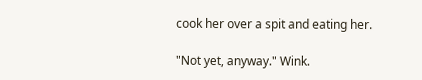cook her over a spit and eating her.

"Not yet, anyway." Wink.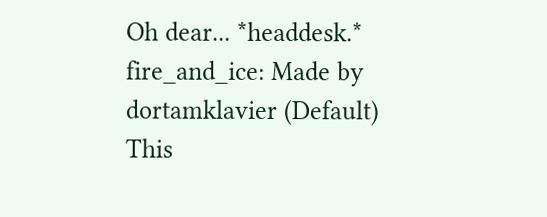Oh dear... *headdesk.*
fire_and_ice: Made by dortamklavier (Default)
This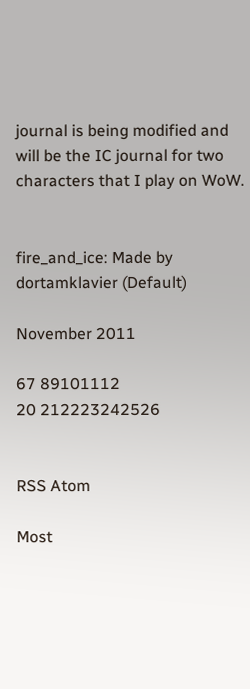journal is being modified and will be the IC journal for two characters that I play on WoW.


fire_and_ice: Made by dortamklavier (Default)

November 2011

67 89101112
20 212223242526


RSS Atom

Most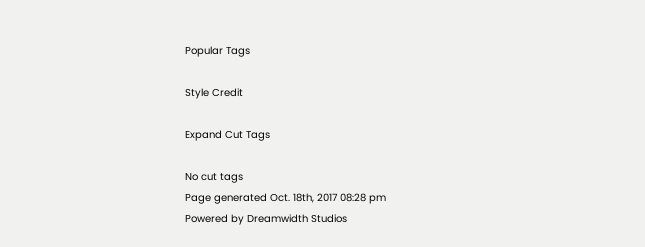Popular Tags

Style Credit

Expand Cut Tags

No cut tags
Page generated Oct. 18th, 2017 08:28 pm
Powered by Dreamwidth Studios